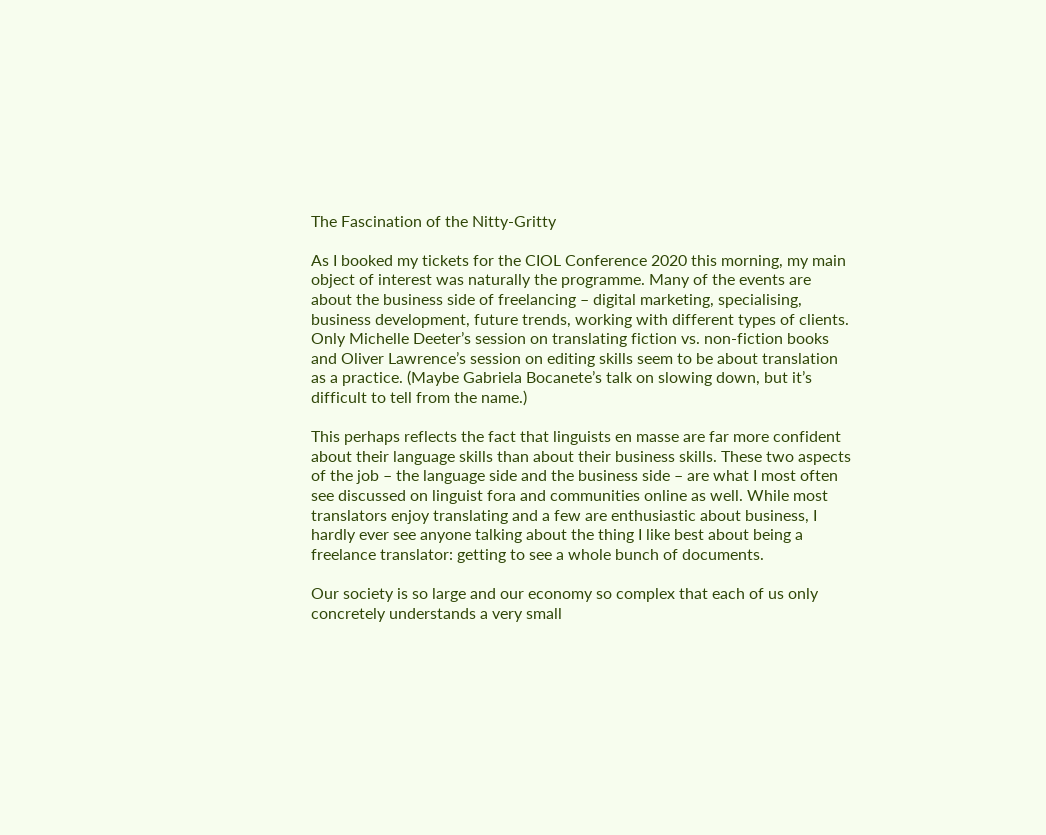The Fascination of the Nitty-Gritty

As I booked my tickets for the CIOL Conference 2020 this morning, my main object of interest was naturally the programme. Many of the events are about the business side of freelancing – digital marketing, specialising, business development, future trends, working with different types of clients. Only Michelle Deeter’s session on translating fiction vs. non-fiction books and Oliver Lawrence’s session on editing skills seem to be about translation as a practice. (Maybe Gabriela Bocanete’s talk on slowing down, but it’s difficult to tell from the name.)

This perhaps reflects the fact that linguists en masse are far more confident about their language skills than about their business skills. These two aspects of the job – the language side and the business side – are what I most often see discussed on linguist fora and communities online as well. While most translators enjoy translating and a few are enthusiastic about business, I hardly ever see anyone talking about the thing I like best about being a freelance translator: getting to see a whole bunch of documents.

Our society is so large and our economy so complex that each of us only concretely understands a very small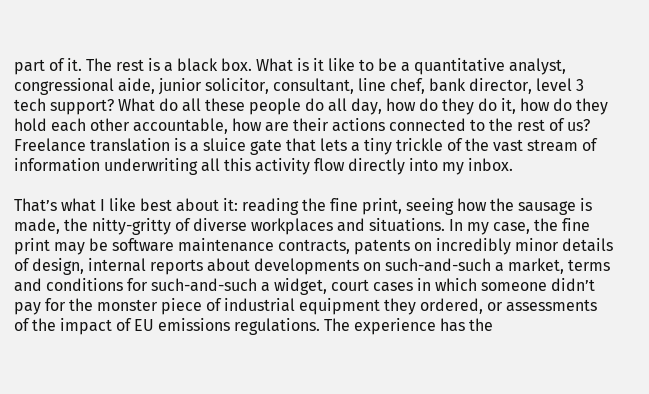part of it. The rest is a black box. What is it like to be a quantitative analyst, congressional aide, junior solicitor, consultant, line chef, bank director, level 3 tech support? What do all these people do all day, how do they do it, how do they hold each other accountable, how are their actions connected to the rest of us? Freelance translation is a sluice gate that lets a tiny trickle of the vast stream of information underwriting all this activity flow directly into my inbox.

That’s what I like best about it: reading the fine print, seeing how the sausage is made, the nitty-gritty of diverse workplaces and situations. In my case, the fine print may be software maintenance contracts, patents on incredibly minor details of design, internal reports about developments on such-and-such a market, terms and conditions for such-and-such a widget, court cases in which someone didn’t pay for the monster piece of industrial equipment they ordered, or assessments of the impact of EU emissions regulations. The experience has the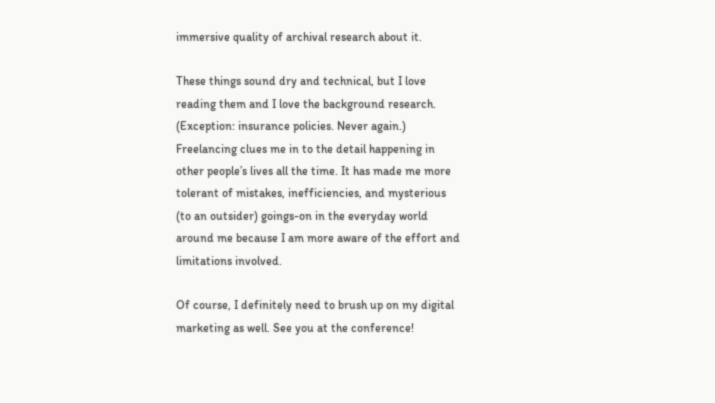immersive quality of archival research about it.

These things sound dry and technical, but I love reading them and I love the background research. (Exception: insurance policies. Never again.) Freelancing clues me in to the detail happening in other people’s lives all the time. It has made me more tolerant of mistakes, inefficiencies, and mysterious (to an outsider) goings-on in the everyday world around me because I am more aware of the effort and limitations involved.

Of course, I definitely need to brush up on my digital marketing as well. See you at the conference!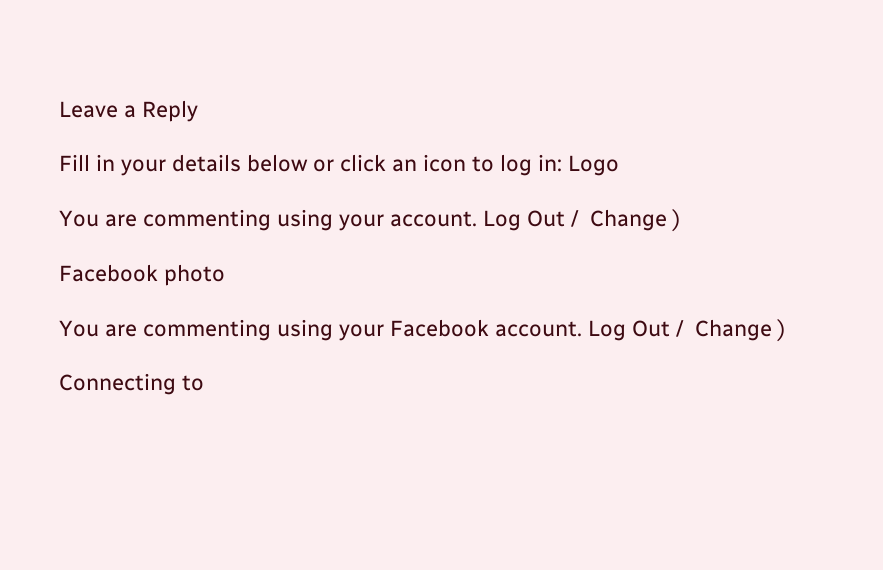Leave a Reply

Fill in your details below or click an icon to log in: Logo

You are commenting using your account. Log Out /  Change )

Facebook photo

You are commenting using your Facebook account. Log Out /  Change )

Connecting to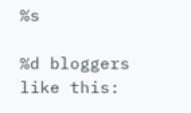%s

%d bloggers like this: